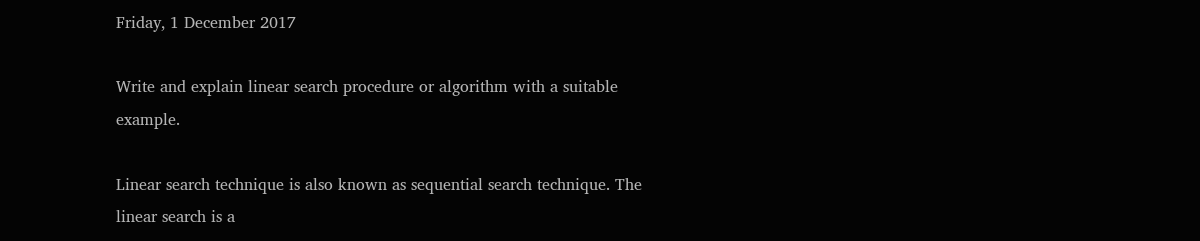Friday, 1 December 2017

Write and explain linear search procedure or algorithm with a suitable example.

Linear search technique is also known as sequential search technique. The linear search is a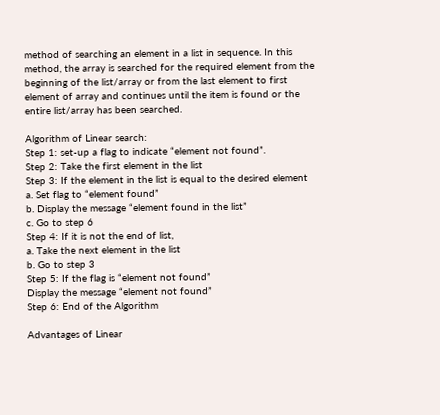method of searching an element in a list in sequence. In this method, the array is searched for the required element from the beginning of the list/array or from the last element to first element of array and continues until the item is found or the entire list/array has been searched.

Algorithm of Linear search:
Step 1: set-up a flag to indicate “element not found”.
Step 2: Take the first element in the list
Step 3: If the element in the list is equal to the desired element
a. Set flag to “element found”
b. Display the message “element found in the list”
c. Go to step 6
Step 4: If it is not the end of list,
a. Take the next element in the list
b. Go to step 3
Step 5: If the flag is “element not found”
Display the message “element not found”
Step 6: End of the Algorithm

Advantages of Linear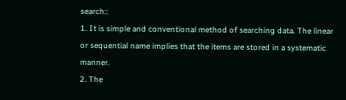search::
1. It is simple and conventional method of searching data. The linear or sequential name implies that the items are stored in a systematic manner.
2. The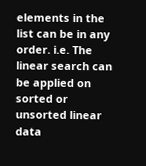elements in the list can be in any order. i.e. The linear search can be applied on sorted or unsorted linear data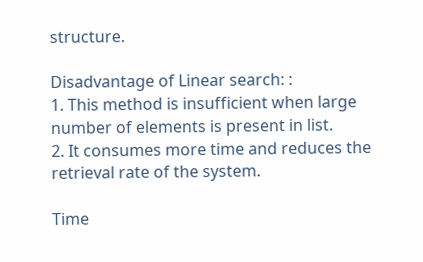structure.

Disadvantage of Linear search: :
1. This method is insufficient when large number of elements is present in list.
2. It consumes more time and reduces the retrieval rate of the system.

Time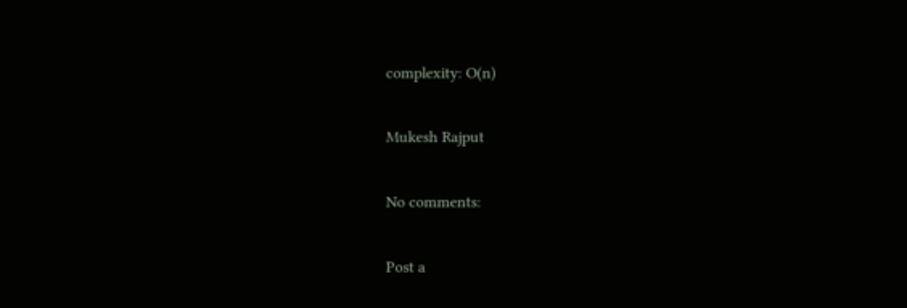complexity: O(n)

Mukesh Rajput

No comments:

Post a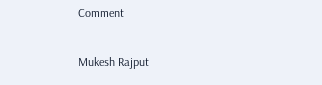Comment

Mukesh Rajput